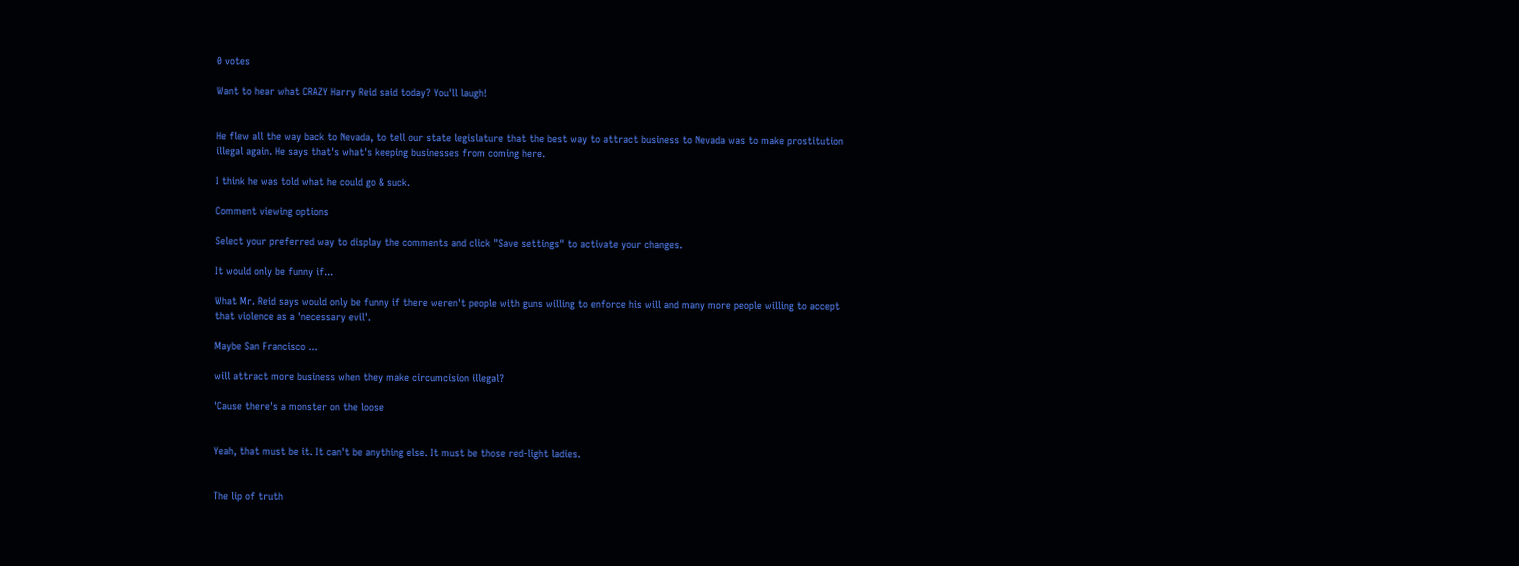0 votes

Want to hear what CRAZY Harry Reid said today? You'll laugh!


He flew all the way back to Nevada, to tell our state legislature that the best way to attract business to Nevada was to make prostitution illegal again. He says that's what's keeping businesses from coming here.

I think he was told what he could go & suck.

Comment viewing options

Select your preferred way to display the comments and click "Save settings" to activate your changes.

It would only be funny if...

What Mr. Reid says would only be funny if there weren't people with guns willing to enforce his will and many more people willing to accept that violence as a 'necessary evil'.

Maybe San Francisco ...

will attract more business when they make circumcision illegal?

'Cause there's a monster on the loose


Yeah, that must be it. It can't be anything else. It must be those red-light ladies.


The lip of truth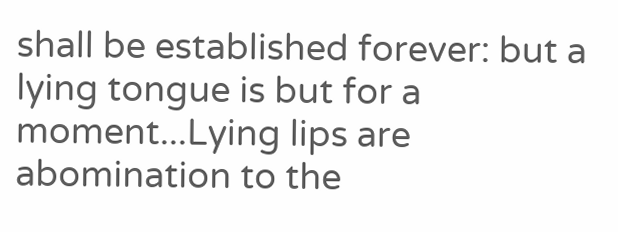shall be established forever: but a lying tongue is but for a moment...Lying lips are abomination to the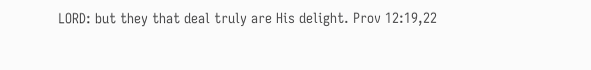LORD: but they that deal truly are His delight. Prov 12:19,22